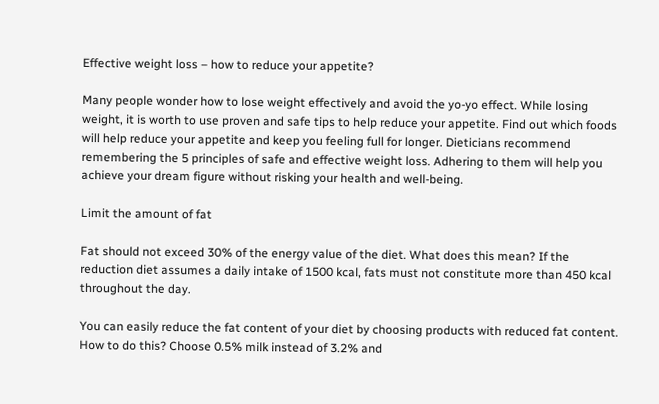Effective weight loss – how to reduce your appetite?

Many people wonder how to lose weight effectively and avoid the yo-yo effect. While losing weight, it is worth to use proven and safe tips to help reduce your appetite. Find out which foods will help reduce your appetite and keep you feeling full for longer. Dieticians recommend remembering the 5 principles of safe and effective weight loss. Adhering to them will help you achieve your dream figure without risking your health and well-being.

Limit the amount of fat

Fat should not exceed 30% of the energy value of the diet. What does this mean? If the reduction diet assumes a daily intake of 1500 kcal, fats must not constitute more than 450 kcal throughout the day.

You can easily reduce the fat content of your diet by choosing products with reduced fat content. How to do this? Choose 0.5% milk instead of 3.2% and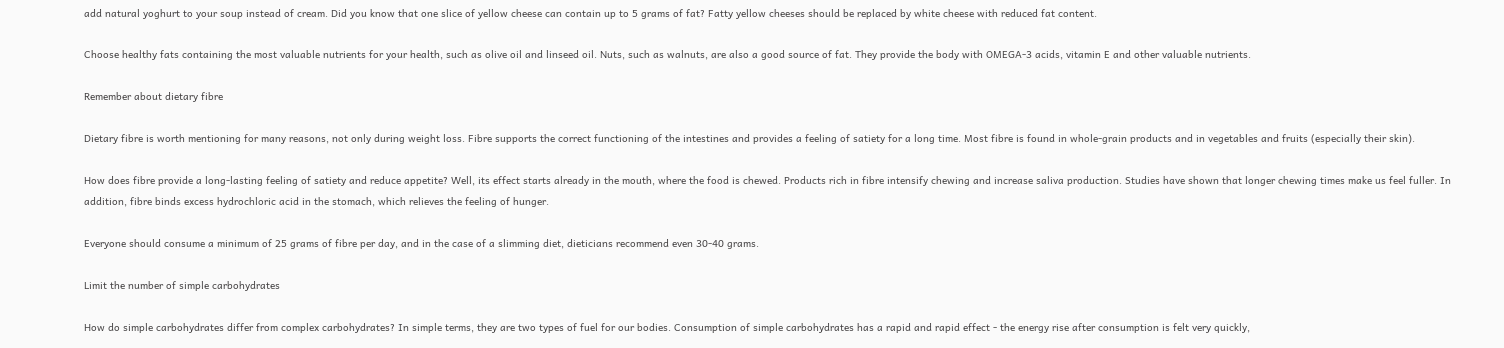add natural yoghurt to your soup instead of cream. Did you know that one slice of yellow cheese can contain up to 5 grams of fat? Fatty yellow cheeses should be replaced by white cheese with reduced fat content.

Choose healthy fats containing the most valuable nutrients for your health, such as olive oil and linseed oil. Nuts, such as walnuts, are also a good source of fat. They provide the body with OMEGA-3 acids, vitamin E and other valuable nutrients.

Remember about dietary fibre

Dietary fibre is worth mentioning for many reasons, not only during weight loss. Fibre supports the correct functioning of the intestines and provides a feeling of satiety for a long time. Most fibre is found in whole-grain products and in vegetables and fruits (especially their skin).

How does fibre provide a long-lasting feeling of satiety and reduce appetite? Well, its effect starts already in the mouth, where the food is chewed. Products rich in fibre intensify chewing and increase saliva production. Studies have shown that longer chewing times make us feel fuller. In addition, fibre binds excess hydrochloric acid in the stomach, which relieves the feeling of hunger.

Everyone should consume a minimum of 25 grams of fibre per day, and in the case of a slimming diet, dieticians recommend even 30-40 grams.

Limit the number of simple carbohydrates

How do simple carbohydrates differ from complex carbohydrates? In simple terms, they are two types of fuel for our bodies. Consumption of simple carbohydrates has a rapid and rapid effect - the energy rise after consumption is felt very quickly,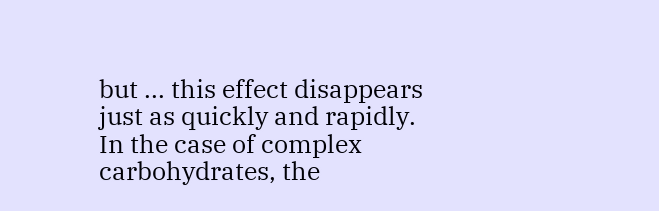but ... this effect disappears just as quickly and rapidly. In the case of complex carbohydrates, the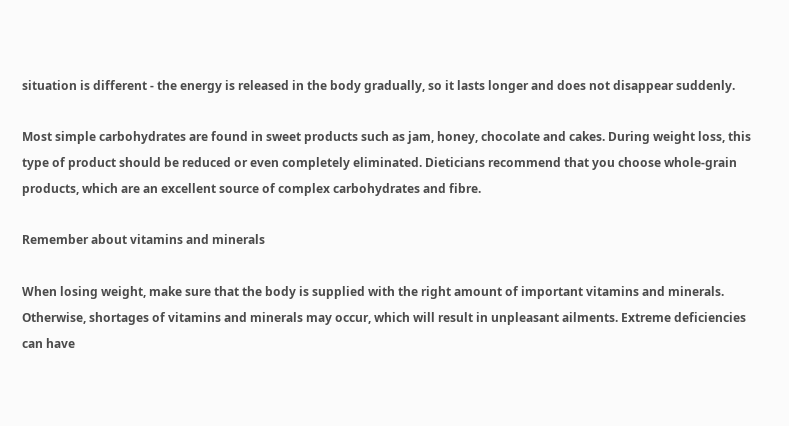situation is different - the energy is released in the body gradually, so it lasts longer and does not disappear suddenly.

Most simple carbohydrates are found in sweet products such as jam, honey, chocolate and cakes. During weight loss, this type of product should be reduced or even completely eliminated. Dieticians recommend that you choose whole-grain products, which are an excellent source of complex carbohydrates and fibre.

Remember about vitamins and minerals

When losing weight, make sure that the body is supplied with the right amount of important vitamins and minerals. Otherwise, shortages of vitamins and minerals may occur, which will result in unpleasant ailments. Extreme deficiencies can have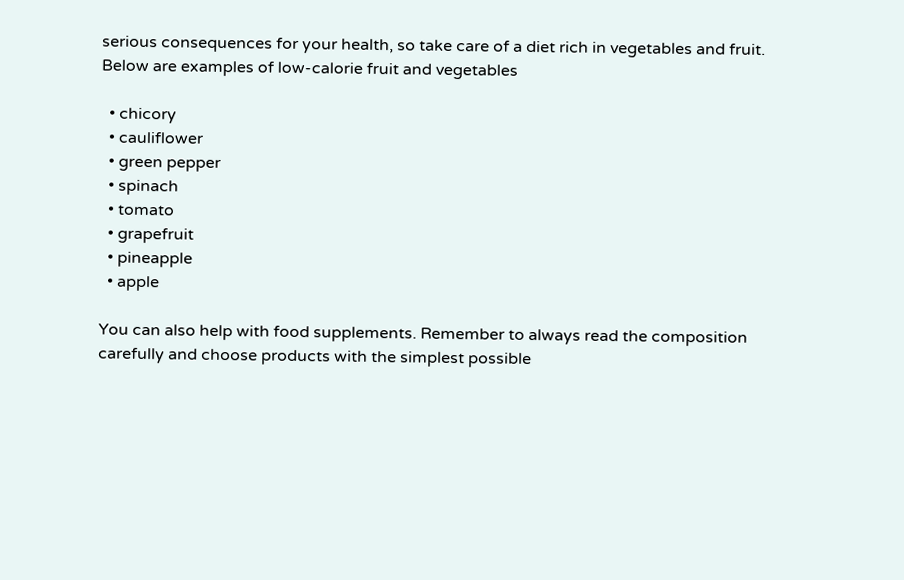serious consequences for your health, so take care of a diet rich in vegetables and fruit. Below are examples of low-calorie fruit and vegetables

  • chicory
  • cauliflower
  • green pepper
  • spinach
  • tomato
  • grapefruit
  • pineapple
  • apple

You can also help with food supplements. Remember to always read the composition carefully and choose products with the simplest possible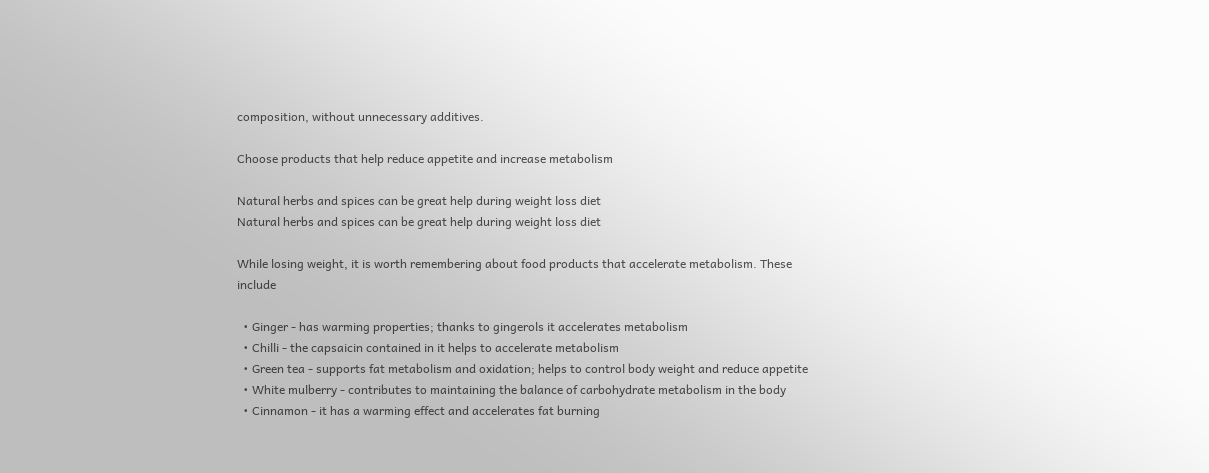composition, without unnecessary additives.

Choose products that help reduce appetite and increase metabolism

Natural herbs and spices can be great help during weight loss diet
Natural herbs and spices can be great help during weight loss diet

While losing weight, it is worth remembering about food products that accelerate metabolism. These include

  • Ginger - has warming properties; thanks to gingerols it accelerates metabolism
  • Chilli - the capsaicin contained in it helps to accelerate metabolism
  • Green tea - supports fat metabolism and oxidation; helps to control body weight and reduce appetite
  • White mulberry - contributes to maintaining the balance of carbohydrate metabolism in the body
  • Cinnamon - it has a warming effect and accelerates fat burning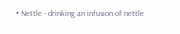• Nettle - drinking an infusion of nettle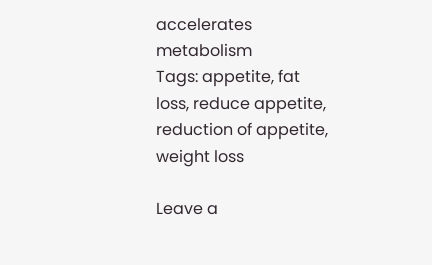accelerates metabolism
Tags: appetite, fat loss, reduce appetite, reduction of appetite, weight loss

Leave a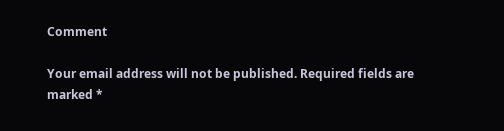Comment

Your email address will not be published. Required fields are marked *